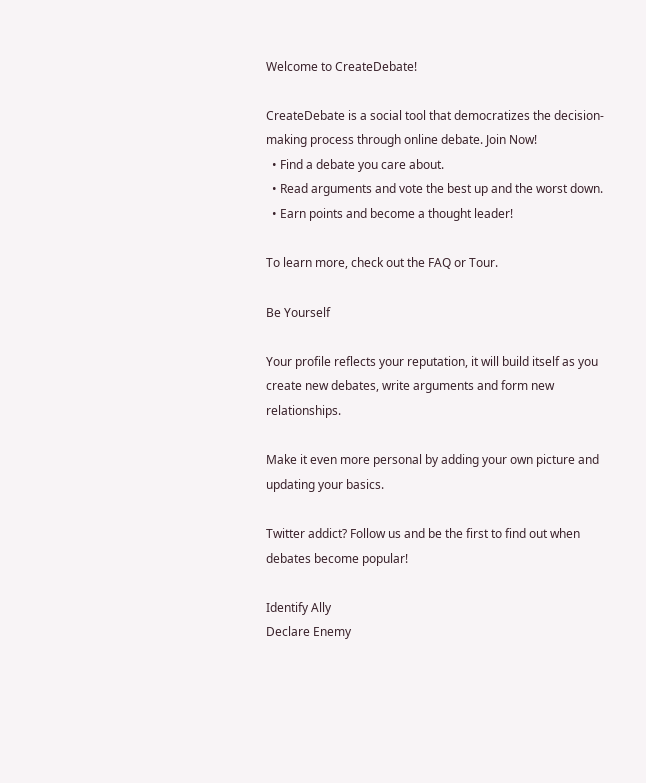Welcome to CreateDebate!

CreateDebate is a social tool that democratizes the decision-making process through online debate. Join Now!
  • Find a debate you care about.
  • Read arguments and vote the best up and the worst down.
  • Earn points and become a thought leader!

To learn more, check out the FAQ or Tour.

Be Yourself

Your profile reflects your reputation, it will build itself as you create new debates, write arguments and form new relationships.

Make it even more personal by adding your own picture and updating your basics.

Twitter addict? Follow us and be the first to find out when debates become popular!

Identify Ally
Declare Enemy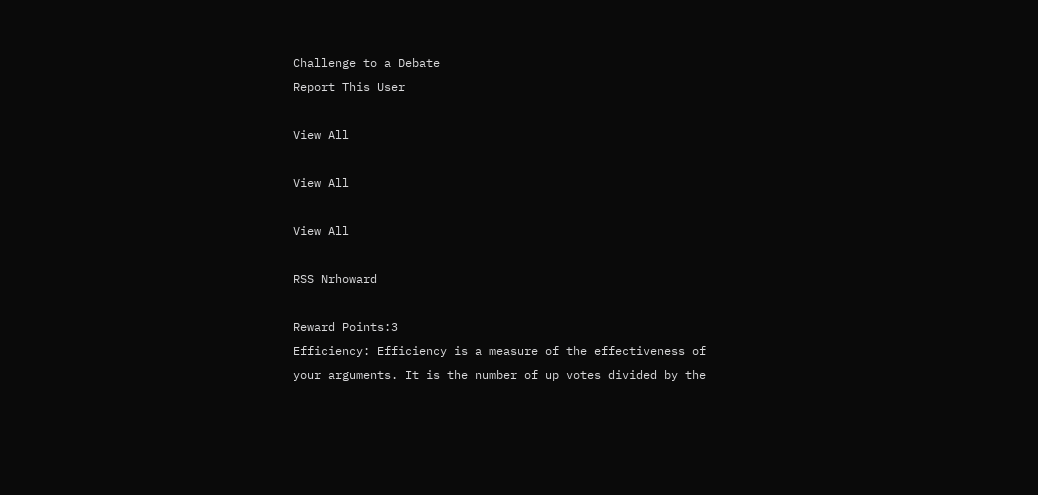Challenge to a Debate
Report This User

View All

View All

View All

RSS Nrhoward

Reward Points:3
Efficiency: Efficiency is a measure of the effectiveness of your arguments. It is the number of up votes divided by the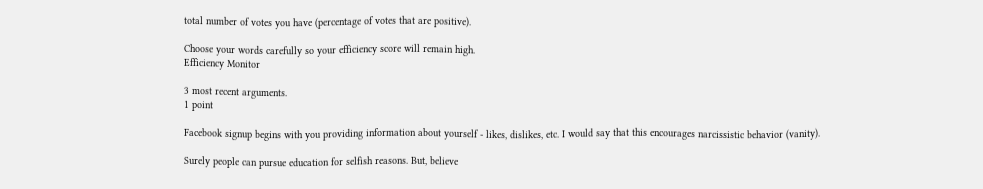total number of votes you have (percentage of votes that are positive).

Choose your words carefully so your efficiency score will remain high.
Efficiency Monitor

3 most recent arguments.
1 point

Facebook signup begins with you providing information about yourself - likes, dislikes, etc. I would say that this encourages narcissistic behavior (vanity).

Surely people can pursue education for selfish reasons. But, believe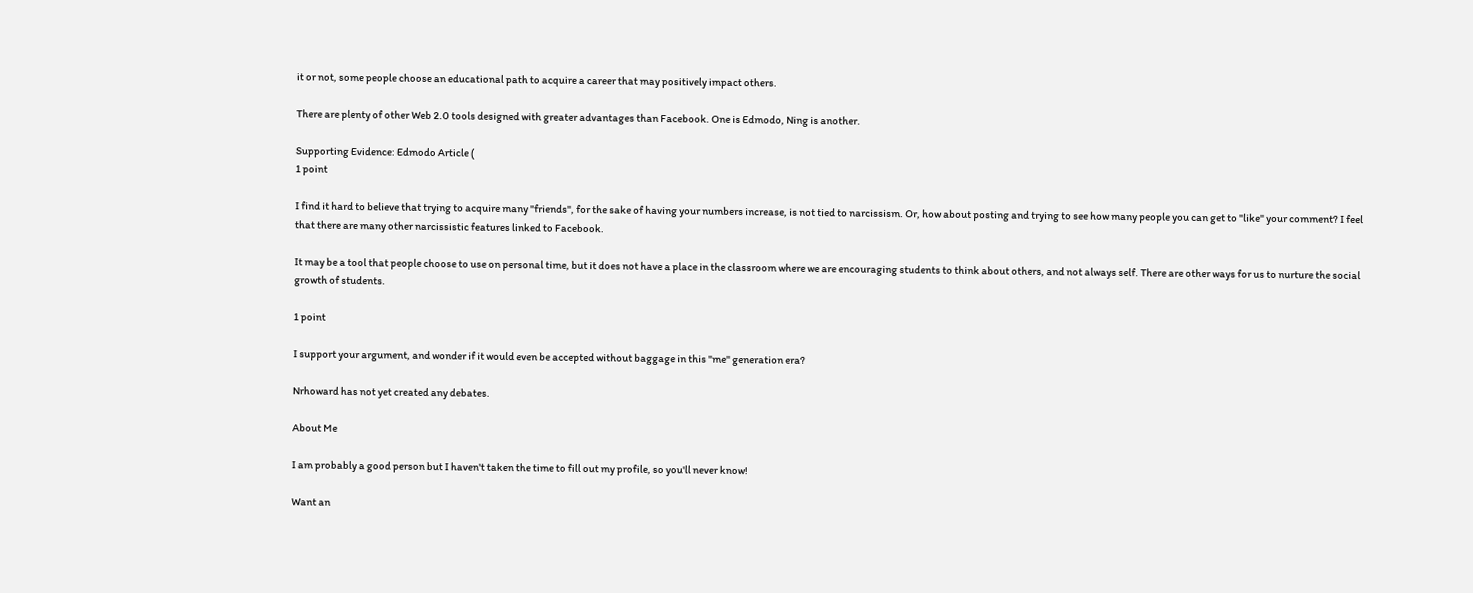it or not, some people choose an educational path to acquire a career that may positively impact others.

There are plenty of other Web 2.0 tools designed with greater advantages than Facebook. One is Edmodo, Ning is another.

Supporting Evidence: Edmodo Article (
1 point

I find it hard to believe that trying to acquire many "friends", for the sake of having your numbers increase, is not tied to narcissism. Or, how about posting and trying to see how many people you can get to "like" your comment? I feel that there are many other narcissistic features linked to Facebook.

It may be a tool that people choose to use on personal time, but it does not have a place in the classroom where we are encouraging students to think about others, and not always self. There are other ways for us to nurture the social growth of students.

1 point

I support your argument, and wonder if it would even be accepted without baggage in this "me" generation era?

Nrhoward has not yet created any debates.

About Me

I am probably a good person but I haven't taken the time to fill out my profile, so you'll never know!

Want an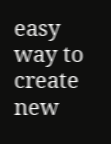easy way to create new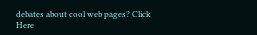debates about cool web pages? Click Here